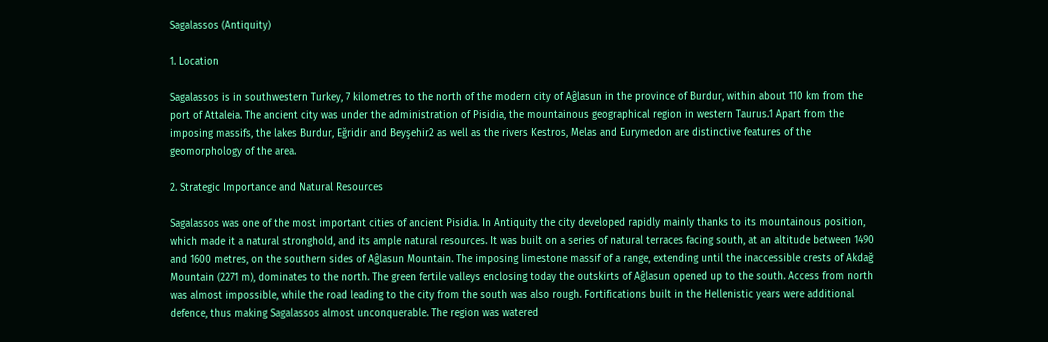Sagalassos (Antiquity)

1. Location

Sagalassos is in southwestern Turkey, 7 kilometres to the north of the modern city of Aĝlasun in the province of Burdur, within about 110 km from the port of Attaleia. The ancient city was under the administration of Pisidia, the mountainous geographical region in western Taurus.1 Apart from the imposing massifs, the lakes Burdur, Eğridir and Beyşehir2 as well as the rivers Kestros, Melas and Eurymedon are distinctive features of the geomorphology of the area.

2. Strategic Importance and Natural Resources

Sagalassos was one of the most important cities of ancient Pisidia. In Antiquity the city developed rapidly mainly thanks to its mountainous position, which made it a natural stronghold, and its ample natural resources. It was built on a series of natural terraces facing south, at an altitude between 1490 and 1600 metres, on the southern sides of Aĝlasun Mountain. The imposing limestone massif of a range, extending until the inaccessible crests of Akdağ Mountain (2271 m), dominates to the north. The green fertile valleys enclosing today the outskirts of Aĝlasun opened up to the south. Access from north was almost impossible, while the road leading to the city from the south was also rough. Fortifications built in the Hellenistic years were additional defence, thus making Sagalassos almost unconquerable. The region was watered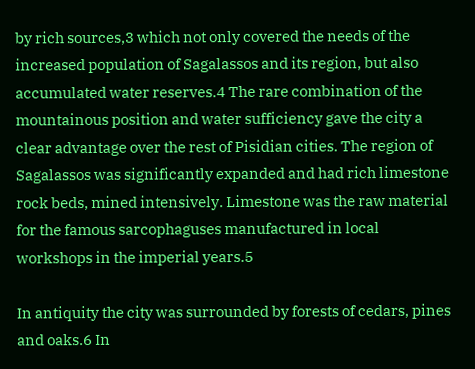by rich sources,3 which not only covered the needs of the increased population of Sagalassos and its region, but also accumulated water reserves.4 The rare combination of the mountainous position and water sufficiency gave the city a clear advantage over the rest of Pisidian cities. The region of Sagalassos was significantly expanded and had rich limestone rock beds, mined intensively. Limestone was the raw material for the famous sarcophaguses manufactured in local workshops in the imperial years.5

In antiquity the city was surrounded by forests of cedars, pines and oaks.6 In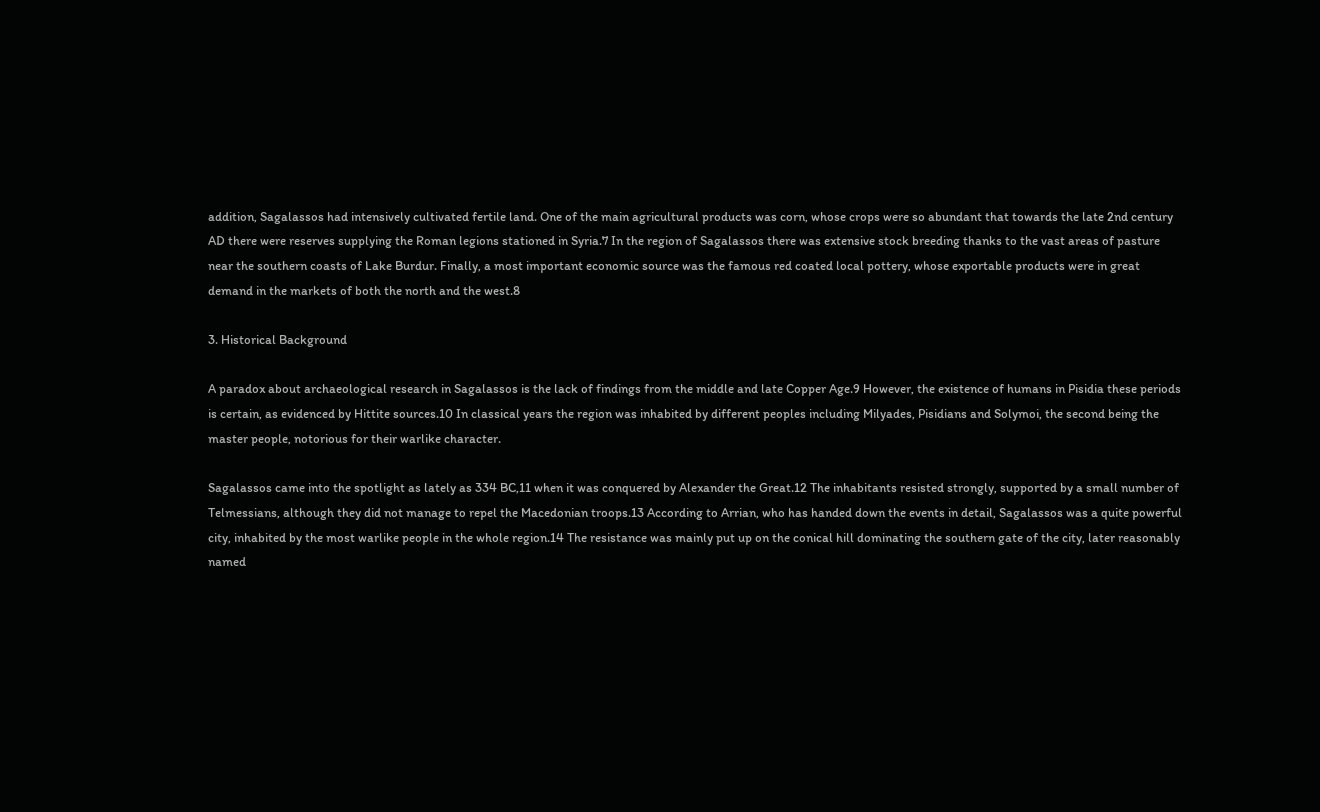addition, Sagalassos had intensively cultivated fertile land. One of the main agricultural products was corn, whose crops were so abundant that towards the late 2nd century AD there were reserves supplying the Roman legions stationed in Syria.7 In the region of Sagalassos there was extensive stock breeding thanks to the vast areas of pasture near the southern coasts of Lake Burdur. Finally, a most important economic source was the famous red coated local pottery, whose exportable products were in great demand in the markets of both the north and the west.8

3. Historical Background

A paradox about archaeological research in Sagalassos is the lack of findings from the middle and late Copper Age.9 However, the existence of humans in Pisidia these periods is certain, as evidenced by Hittite sources.10 In classical years the region was inhabited by different peoples including Milyades, Pisidians and Solymoi, the second being the master people, notorious for their warlike character.

Sagalassos came into the spotlight as lately as 334 BC,11 when it was conquered by Alexander the Great.12 The inhabitants resisted strongly, supported by a small number of Telmessians, although they did not manage to repel the Macedonian troops.13 According to Arrian, who has handed down the events in detail, Sagalassos was a quite powerful city, inhabited by the most warlike people in the whole region.14 The resistance was mainly put up on the conical hill dominating the southern gate of the city, later reasonably named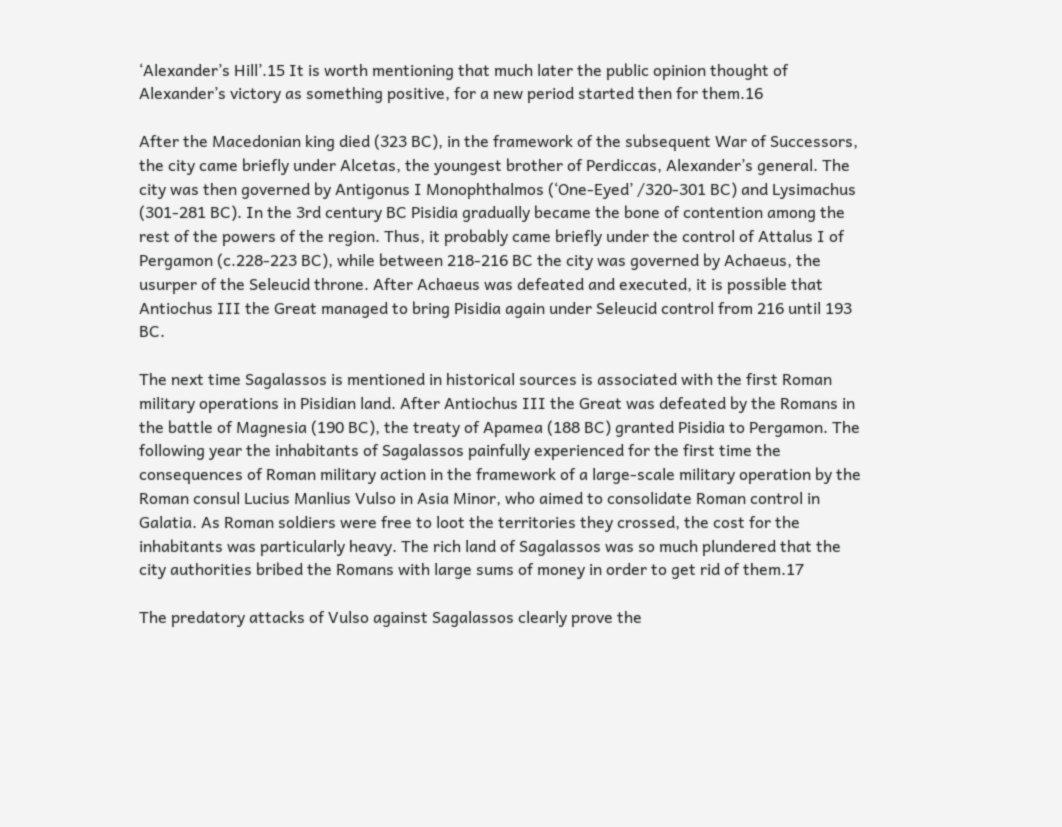‘Alexander’s Hill’.15 It is worth mentioning that much later the public opinion thought of Alexander’s victory as something positive, for a new period started then for them.16

After the Macedonian king died (323 BC), in the framework of the subsequent War of Successors, the city came briefly under Alcetas, the youngest brother of Perdiccas, Alexander’s general. The city was then governed by Antigonus I Monophthalmos (‘One-Eyed’ /320-301 BC) and Lysimachus (301-281 BC). In the 3rd century BC Pisidia gradually became the bone of contention among the rest of the powers of the region. Thus, it probably came briefly under the control of Attalus I of Pergamon (c.228-223 BC), while between 218-216 BC the city was governed by Achaeus, the usurper of the Seleucid throne. After Achaeus was defeated and executed, it is possible that Antiochus III the Great managed to bring Pisidia again under Seleucid control from 216 until 193 BC.

The next time Sagalassos is mentioned in historical sources is associated with the first Roman military operations in Pisidian land. After Antiochus III the Great was defeated by the Romans in the battle of Magnesia (190 BC), the treaty of Apamea (188 BC) granted Pisidia to Pergamon. The following year the inhabitants of Sagalassos painfully experienced for the first time the consequences of Roman military action in the framework of a large-scale military operation by the Roman consul Lucius Manlius Vulso in Asia Minor, who aimed to consolidate Roman control in Galatia. As Roman soldiers were free to loot the territories they crossed, the cost for the inhabitants was particularly heavy. The rich land of Sagalassos was so much plundered that the city authorities bribed the Romans with large sums of money in order to get rid of them.17

The predatory attacks of Vulso against Sagalassos clearly prove the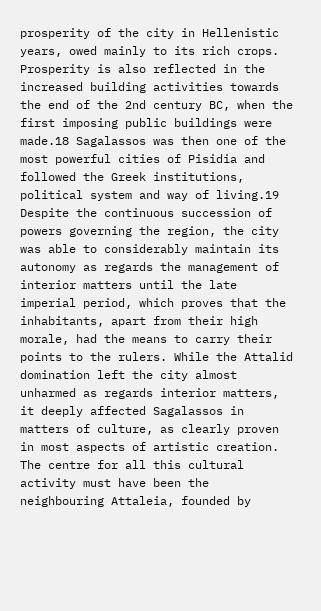prosperity of the city in Hellenistic years, owed mainly to its rich crops. Prosperity is also reflected in the increased building activities towards the end of the 2nd century BC, when the first imposing public buildings were made.18 Sagalassos was then one of the most powerful cities of Pisidia and followed the Greek institutions, political system and way of living.19 Despite the continuous succession of powers governing the region, the city was able to considerably maintain its autonomy as regards the management of interior matters until the late imperial period, which proves that the inhabitants, apart from their high morale, had the means to carry their points to the rulers. While the Attalid domination left the city almost unharmed as regards interior matters, it deeply affected Sagalassos in matters of culture, as clearly proven in most aspects of artistic creation. The centre for all this cultural activity must have been the neighbouring Attaleia, founded by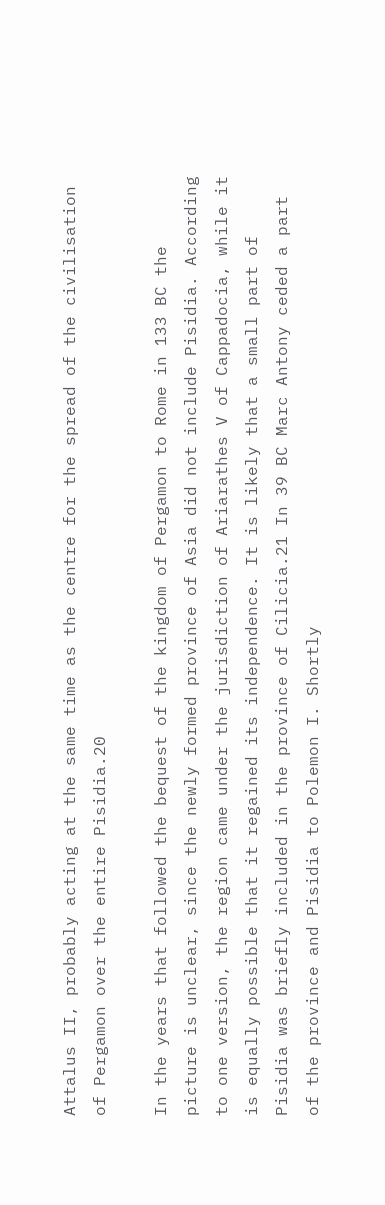Attalus II, probably acting at the same time as the centre for the spread of the civilisation of Pergamon over the entire Pisidia.20

In the years that followed the bequest of the kingdom of Pergamon to Rome in 133 BC the picture is unclear, since the newly formed province of Asia did not include Pisidia. According to one version, the region came under the jurisdiction of Ariarathes V of Cappadocia, while it is equally possible that it regained its independence. It is likely that a small part of Pisidia was briefly included in the province of Cilicia.21 In 39 BC Marc Antony ceded a part of the province and Pisidia to Polemon I. Shortly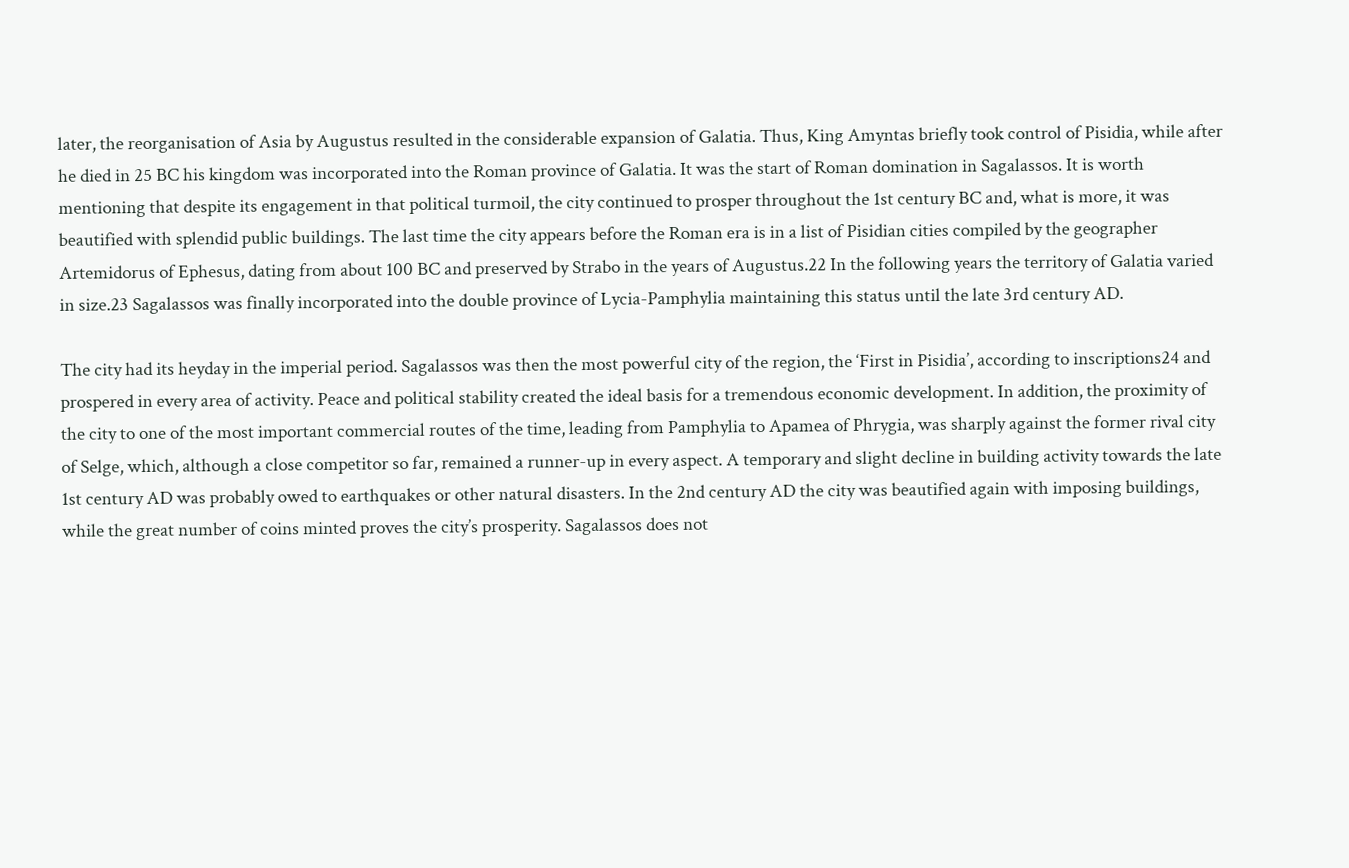later, the reorganisation of Asia by Augustus resulted in the considerable expansion of Galatia. Thus, King Amyntas briefly took control of Pisidia, while after he died in 25 BC his kingdom was incorporated into the Roman province of Galatia. It was the start of Roman domination in Sagalassos. It is worth mentioning that despite its engagement in that political turmoil, the city continued to prosper throughout the 1st century BC and, what is more, it was beautified with splendid public buildings. The last time the city appears before the Roman era is in a list of Pisidian cities compiled by the geographer Artemidorus of Ephesus, dating from about 100 BC and preserved by Strabo in the years of Augustus.22 In the following years the territory of Galatia varied in size.23 Sagalassos was finally incorporated into the double province of Lycia-Pamphylia maintaining this status until the late 3rd century AD.

The city had its heyday in the imperial period. Sagalassos was then the most powerful city of the region, the ‘First in Pisidia’, according to inscriptions24 and prospered in every area of activity. Peace and political stability created the ideal basis for a tremendous economic development. In addition, the proximity of the city to one of the most important commercial routes of the time, leading from Pamphylia to Apamea of Phrygia, was sharply against the former rival city of Selge, which, although a close competitor so far, remained a runner-up in every aspect. A temporary and slight decline in building activity towards the late 1st century AD was probably owed to earthquakes or other natural disasters. In the 2nd century AD the city was beautified again with imposing buildings, while the great number of coins minted proves the city’s prosperity. Sagalassos does not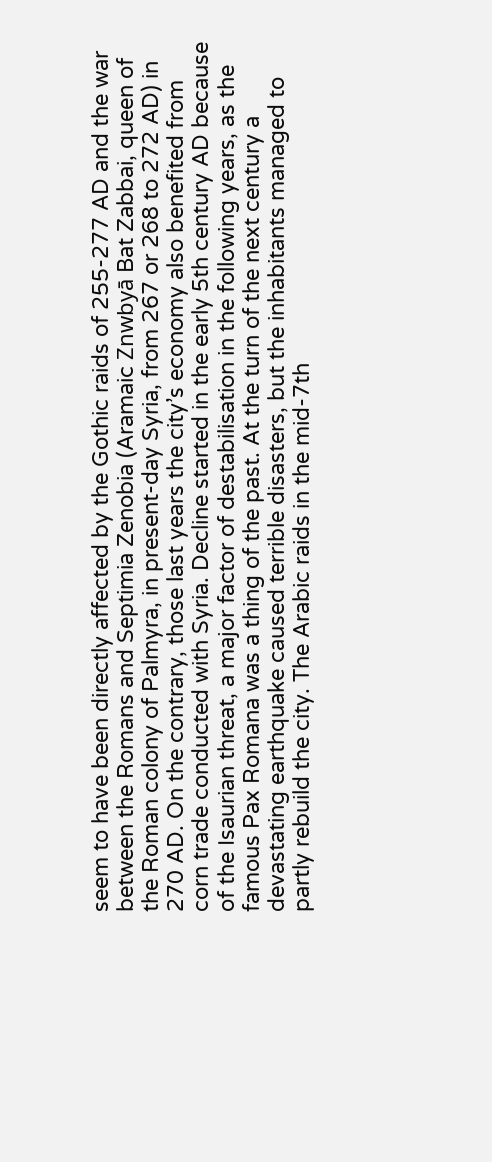seem to have been directly affected by the Gothic raids of 255-277 AD and the war between the Romans and Septimia Zenobia (Aramaic Znwbyā Bat Zabbai, queen of the Roman colony of Palmyra, in present-day Syria, from 267 or 268 to 272 AD) in 270 AD. On the contrary, those last years the city’s economy also benefited from corn trade conducted with Syria. Decline started in the early 5th century AD because of the Isaurian threat, a major factor of destabilisation in the following years, as the famous Pax Romana was a thing of the past. At the turn of the next century a devastating earthquake caused terrible disasters, but the inhabitants managed to partly rebuild the city. The Arabic raids in the mid-7th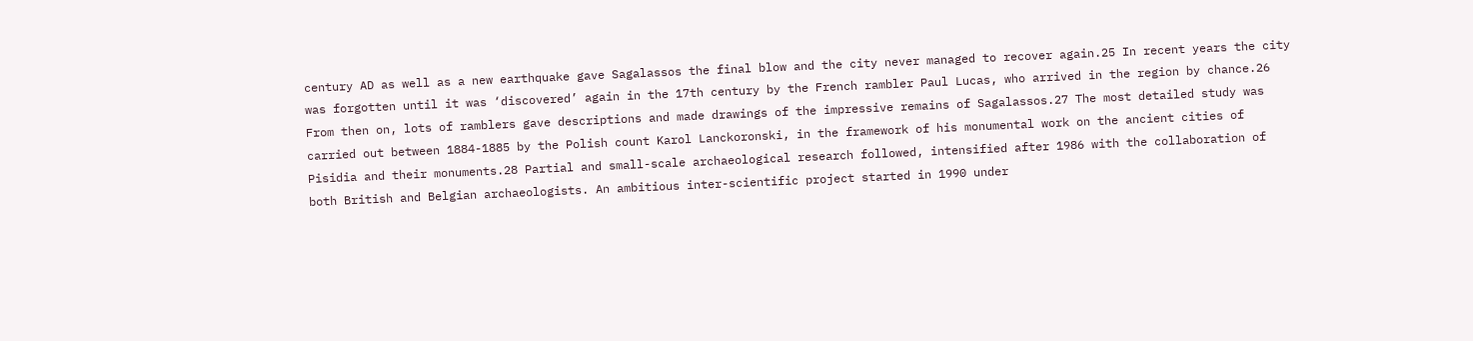century AD as well as a new earthquake gave Sagalassos the final blow and the city never managed to recover again.25 In recent years the city was forgotten until it was ‘discovered’ again in the 17th century by the French rambler Paul Lucas, who arrived in the region by chance.26 From then on, lots of ramblers gave descriptions and made drawings of the impressive remains of Sagalassos.27 The most detailed study was carried out between 1884-1885 by the Polish count Karol Lanckoronski, in the framework of his monumental work on the ancient cities of Pisidia and their monuments.28 Partial and small-scale archaeological research followed, intensified after 1986 with the collaboration of both British and Belgian archaeologists. An ambitious inter-scientific project started in 1990 under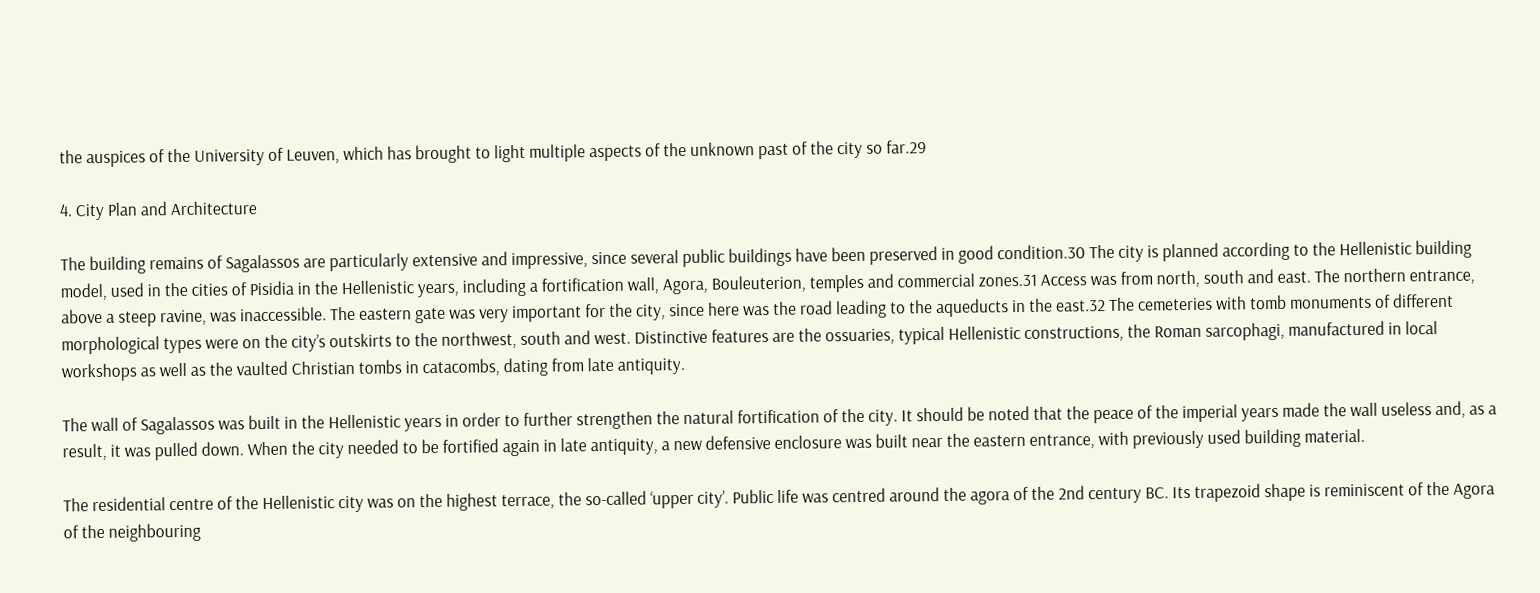the auspices of the University of Leuven, which has brought to light multiple aspects of the unknown past of the city so far.29

4. City Plan and Architecture

The building remains of Sagalassos are particularly extensive and impressive, since several public buildings have been preserved in good condition.30 The city is planned according to the Hellenistic building model, used in the cities of Pisidia in the Hellenistic years, including a fortification wall, Agora, Bouleuterion, temples and commercial zones.31 Access was from north, south and east. The northern entrance, above a steep ravine, was inaccessible. The eastern gate was very important for the city, since here was the road leading to the aqueducts in the east.32 The cemeteries with tomb monuments of different morphological types were on the city’s outskirts to the northwest, south and west. Distinctive features are the ossuaries, typical Hellenistic constructions, the Roman sarcophagi, manufactured in local workshops as well as the vaulted Christian tombs in catacombs, dating from late antiquity.

The wall of Sagalassos was built in the Hellenistic years in order to further strengthen the natural fortification of the city. It should be noted that the peace of the imperial years made the wall useless and, as a result, it was pulled down. When the city needed to be fortified again in late antiquity, a new defensive enclosure was built near the eastern entrance, with previously used building material.

The residential centre of the Hellenistic city was on the highest terrace, the so-called ‘upper city’. Public life was centred around the agora of the 2nd century BC. Its trapezoid shape is reminiscent of the Agora of the neighbouring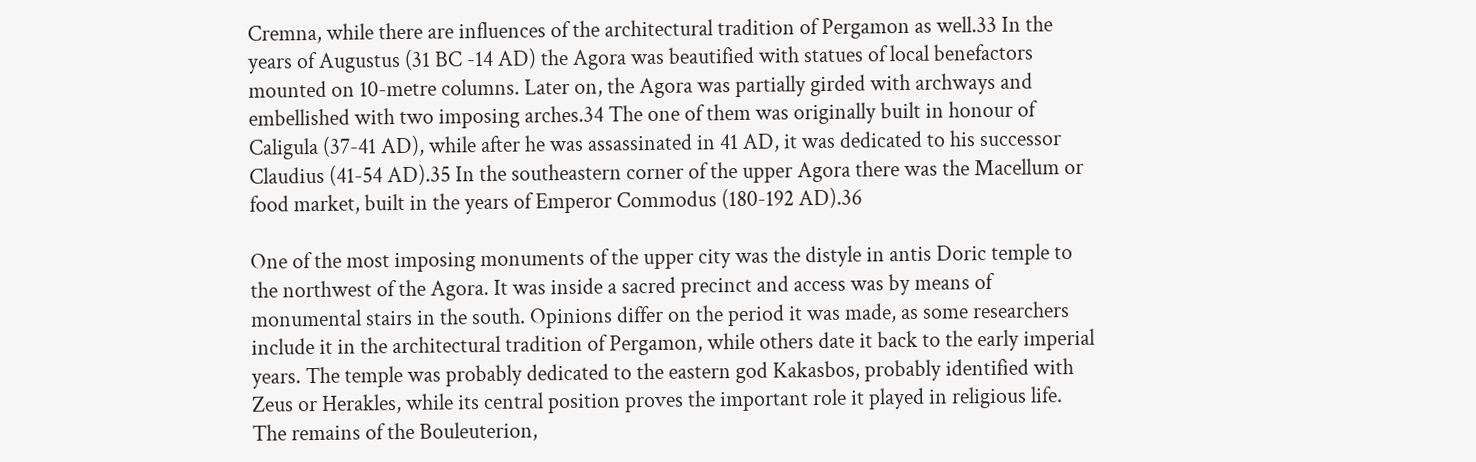Cremna, while there are influences of the architectural tradition of Pergamon as well.33 In the years of Augustus (31 BC -14 AD) the Agora was beautified with statues of local benefactors mounted on 10-metre columns. Later on, the Agora was partially girded with archways and embellished with two imposing arches.34 The one of them was originally built in honour of Caligula (37-41 AD), while after he was assassinated in 41 AD, it was dedicated to his successor Claudius (41-54 AD).35 In the southeastern corner of the upper Agora there was the Macellum or food market, built in the years of Emperor Commodus (180-192 AD).36

One of the most imposing monuments of the upper city was the distyle in antis Doric temple to the northwest of the Agora. It was inside a sacred precinct and access was by means of monumental stairs in the south. Opinions differ on the period it was made, as some researchers include it in the architectural tradition of Pergamon, while others date it back to the early imperial years. The temple was probably dedicated to the eastern god Kakasbos, probably identified with Zeus or Herakles, while its central position proves the important role it played in religious life. The remains of the Bouleuterion,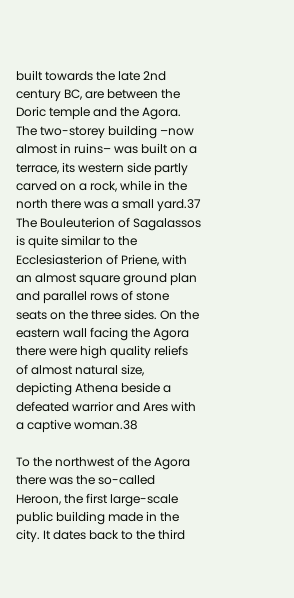built towards the late 2nd century BC, are between the Doric temple and the Agora. The two-storey building –now almost in ruins– was built on a terrace, its western side partly carved on a rock, while in the north there was a small yard.37 The Bouleuterion of Sagalassos is quite similar to the Ecclesiasterion of Priene, with an almost square ground plan and parallel rows of stone seats on the three sides. On the eastern wall facing the Agora there were high quality reliefs of almost natural size, depicting Athena beside a defeated warrior and Ares with a captive woman.38

To the northwest of the Agora there was the so-called Heroon, the first large-scale public building made in the city. It dates back to the third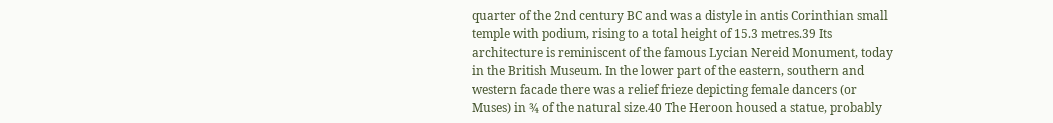quarter of the 2nd century BC and was a distyle in antis Corinthian small temple with podium, rising to a total height of 15.3 metres.39 Its architecture is reminiscent of the famous Lycian Nereid Monument, today in the British Museum. In the lower part of the eastern, southern and western facade there was a relief frieze depicting female dancers (or Muses) in ¾ of the natural size.40 The Heroon housed a statue, probably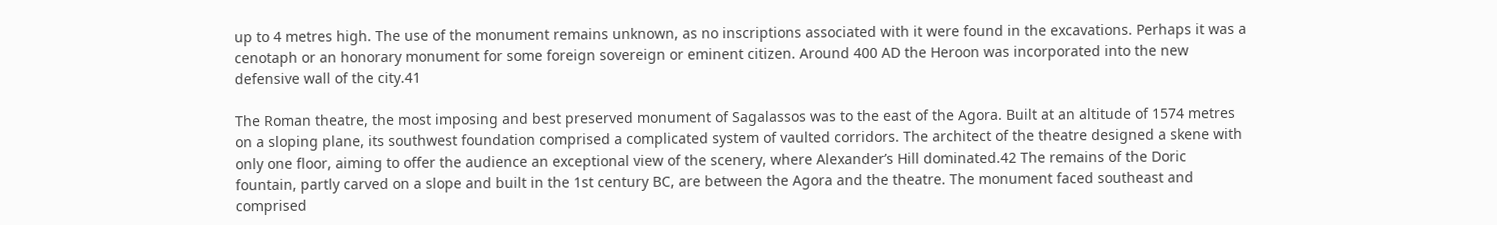up to 4 metres high. The use of the monument remains unknown, as no inscriptions associated with it were found in the excavations. Perhaps it was a cenotaph or an honorary monument for some foreign sovereign or eminent citizen. Around 400 AD the Heroon was incorporated into the new defensive wall of the city.41

The Roman theatre, the most imposing and best preserved monument of Sagalassos was to the east of the Agora. Built at an altitude of 1574 metres on a sloping plane, its southwest foundation comprised a complicated system of vaulted corridors. The architect of the theatre designed a skene with only one floor, aiming to offer the audience an exceptional view of the scenery, where Alexander’s Hill dominated.42 The remains of the Doric fountain, partly carved on a slope and built in the 1st century BC, are between the Agora and the theatre. The monument faced southeast and comprised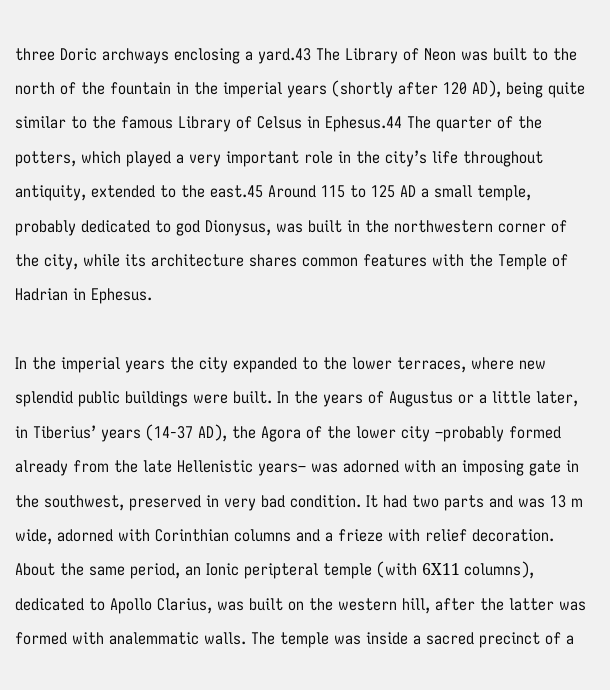three Doric archways enclosing a yard.43 The Library of Neon was built to the north of the fountain in the imperial years (shortly after 120 AD), being quite similar to the famous Library of Celsus in Ephesus.44 The quarter of the potters, which played a very important role in the city’s life throughout antiquity, extended to the east.45 Around 115 to 125 AD a small temple, probably dedicated to god Dionysus, was built in the northwestern corner of the city, while its architecture shares common features with the Temple of Hadrian in Ephesus.

In the imperial years the city expanded to the lower terraces, where new splendid public buildings were built. In the years of Augustus or a little later, in Tiberius’ years (14-37 AD), the Agora of the lower city –probably formed already from the late Hellenistic years– was adorned with an imposing gate in the southwest, preserved in very bad condition. It had two parts and was 13 m wide, adorned with Corinthian columns and a frieze with relief decoration. About the same period, an Ionic peripteral temple (with 6Χ11 columns), dedicated to Apollo Clarius, was built on the western hill, after the latter was formed with analemmatic walls. The temple was inside a sacred precinct of a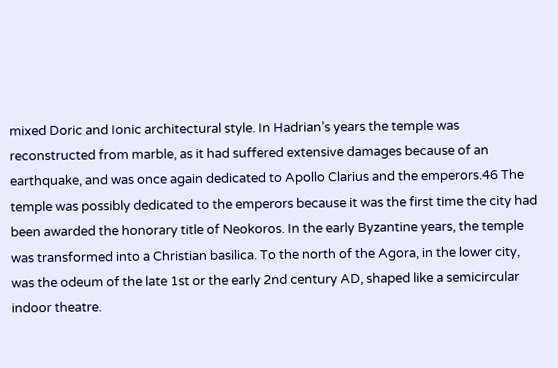mixed Doric and Ionic architectural style. In Hadrian’s years the temple was reconstructed from marble, as it had suffered extensive damages because of an earthquake, and was once again dedicated to Apollo Clarius and the emperors.46 The temple was possibly dedicated to the emperors because it was the first time the city had been awarded the honorary title of Neokoros. In the early Byzantine years, the temple was transformed into a Christian basilica. To the north of the Agora, in the lower city, was the odeum of the late 1st or the early 2nd century AD, shaped like a semicircular indoor theatre.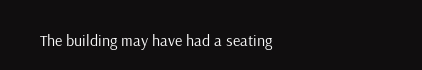The building may have had a seating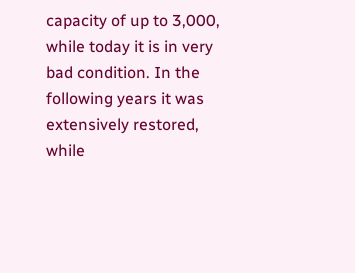capacity of up to 3,000, while today it is in very bad condition. In the following years it was extensively restored, while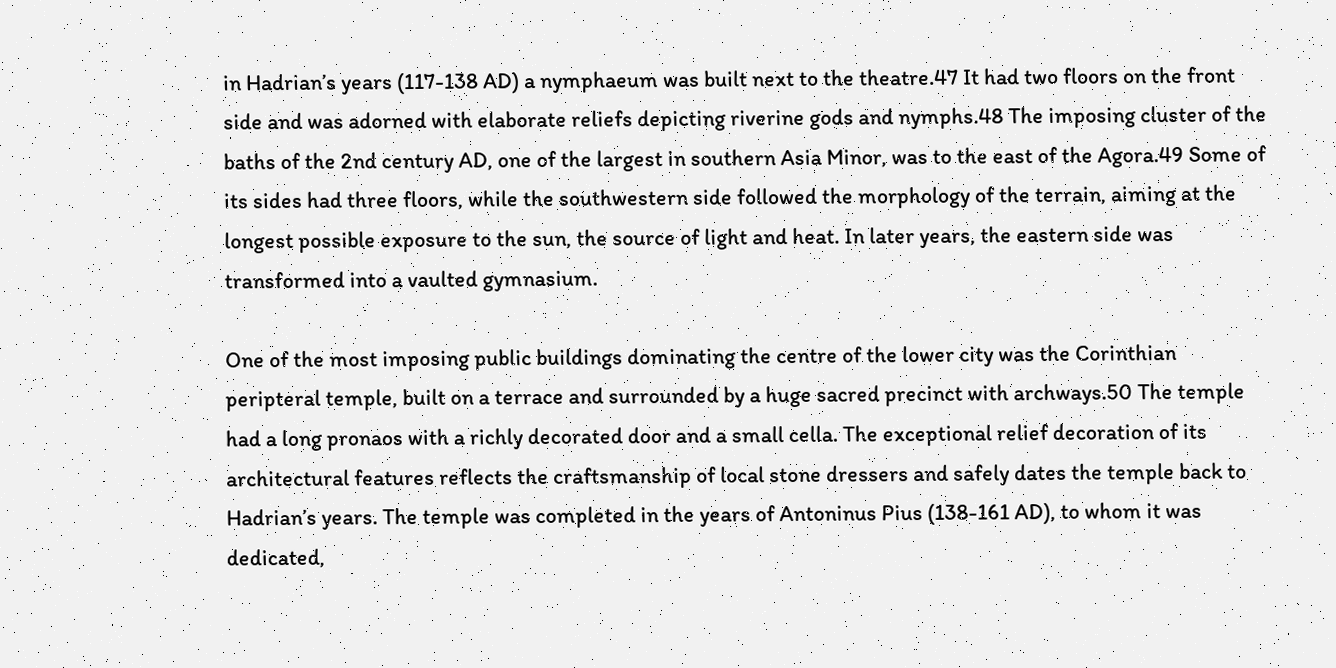in Hadrian’s years (117-138 AD) a nymphaeum was built next to the theatre.47 It had two floors on the front side and was adorned with elaborate reliefs depicting riverine gods and nymphs.48 The imposing cluster of the baths of the 2nd century AD, one of the largest in southern Asia Minor, was to the east of the Agora.49 Some of its sides had three floors, while the southwestern side followed the morphology of the terrain, aiming at the longest possible exposure to the sun, the source of light and heat. In later years, the eastern side was transformed into a vaulted gymnasium.

One of the most imposing public buildings dominating the centre of the lower city was the Corinthian peripteral temple, built on a terrace and surrounded by a huge sacred precinct with archways.50 The temple had a long pronaos with a richly decorated door and a small cella. The exceptional relief decoration of its architectural features reflects the craftsmanship of local stone dressers and safely dates the temple back to Hadrian’s years. The temple was completed in the years of Antoninus Pius (138-161 AD), to whom it was dedicated,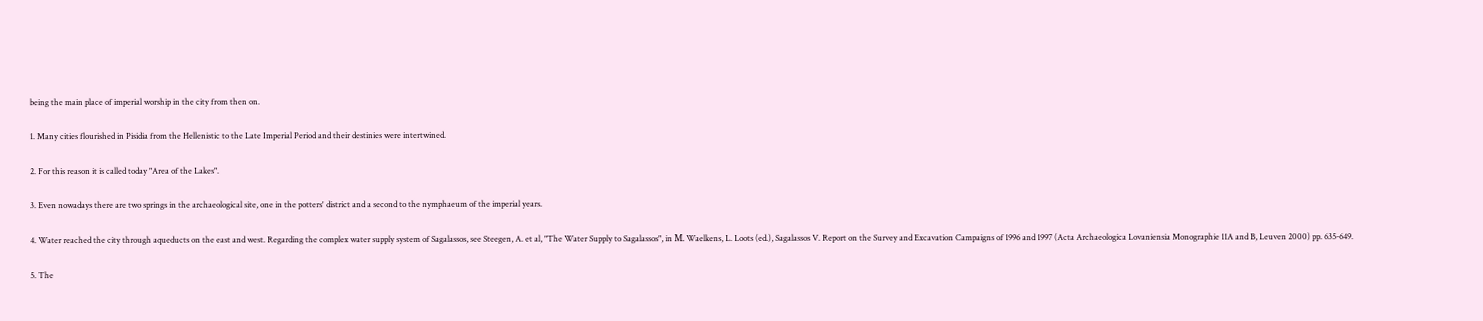being the main place of imperial worship in the city from then on.

1. Many cities flourished in Pisidia from the Hellenistic to the Late Imperial Period and their destinies were intertwined.

2. For this reason it is called today "Area of the Lakes".

3. Even nowadays there are two springs in the archaeological site, one in the potters' district and a second to the nymphaeum of the imperial years.

4. Water reached the city through aqueducts on the east and west. Regarding the complex water supply system of Sagalassos, see Steegen, A. et al, "The Water Supply to Sagalassos", in Μ. Waelkens, L. Loots (ed.), Sagalassos V. Report on the Survey and Excavation Campaigns of 1996 and 1997 (Acta Archaeologica Lovaniensia Monographie 11A and B, Leuven 2000) pp. 635-649.

5. The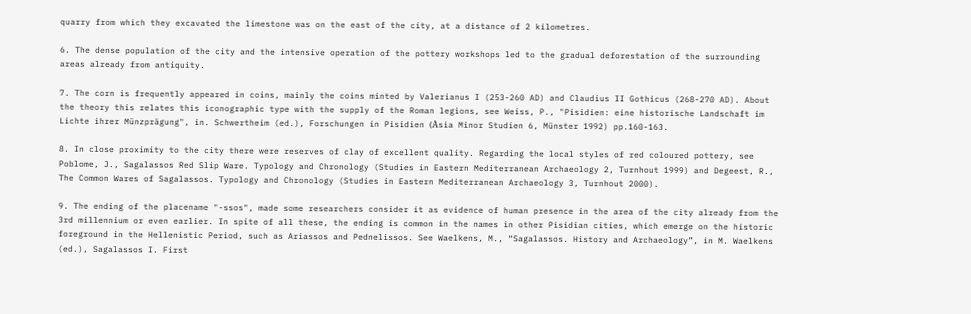quarry from which they excavated the limestone was on the east of the city, at a distance of 2 kilometres.

6. The dense population of the city and the intensive operation of the pottery workshops led to the gradual deforestation of the surrounding areas already from antiquity.

7. The corn is frequently appeared in coins, mainly the coins minted by Valerianus I (253-260 AD) and Claudius II Gothicus (268-270 AD). About the theory this relates this iconographic type with the supply of the Roman legions, see Weiss, P., "Pisidien: eine historische Landschaft im Lichte ihrer Münzprägung", in. Schwertheim (ed.), Forschungen in Pisidien (Αsia Minor Studien 6, Münster 1992) pp.160-163.

8. In close proximity to the city there were reserves of clay of excellent quality. Regarding the local styles of red coloured pottery, see Poblome, J., Sagalassos Red Slip Ware. Typology and Chronology (Studies in Eastern Mediterranean Archaeology 2, Turnhout 1999) and Degeest, R., The Common Wares of Sagalassos. Typology and Chronology (Studies in Eastern Mediterranean Archaeology 3, Turnhout 2000).

9. The ending of the placename "-ssos", made some researchers consider it as evidence of human presence in the area of the city already from the 3rd millennium or even earlier. In spite of all these, the ending is common in the names in other Pisidian cities, which emerge on the historic foreground in the Hellenistic Period, such as Ariassos and Pednelissos. See Waelkens, M., “Sagalassos. History and Archaeology”, in M. Waelkens (ed.), Sagalassos I. First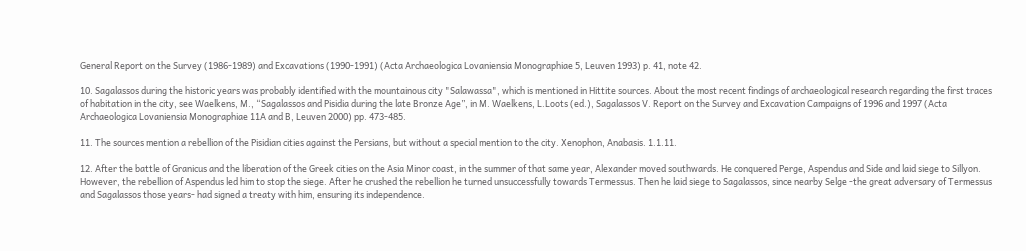General Report on the Survey (1986-1989) and Excavations (1990-1991) (Acta Archaeologica Lovaniensia Monographiae 5, Leuven 1993) p. 41, note 42.

10. Sagalassos during the historic years was probably identified with the mountainous city "Salawassa", which is mentioned in Hittite sources. About the most recent findings of archaeological research regarding the first traces of habitation in the city, see Waelkens, M., “Sagalassos and Pisidia during the late Bronze Age”, in M. Waelkens, L.Loots (ed.), Sagalassos V. Report on the Survey and Excavation Campaigns of 1996 and 1997 (Acta Archaeologica Lovaniensia Monographiae 11A and B, Leuven 2000) pp. 473-485.

11. The sources mention a rebellion of the Pisidian cities against the Persians, but without a special mention to the city. Xenophon, Anabasis. 1.1.11.

12. After the battle of Granicus and the liberation of the Greek cities on the Asia Minor coast, in the summer of that same year, Alexander moved southwards. He conquered Perge, Aspendus and Side and laid siege to Sillyon. However, the rebellion of Aspendus led him to stop the siege. After he crushed the rebellion he turned unsuccessfully towards Termessus. Then he laid siege to Sagalassos, since nearby Selge -the great adversary of Termessus and Sagalassos those years- had signed a treaty with him, ensuring its independence.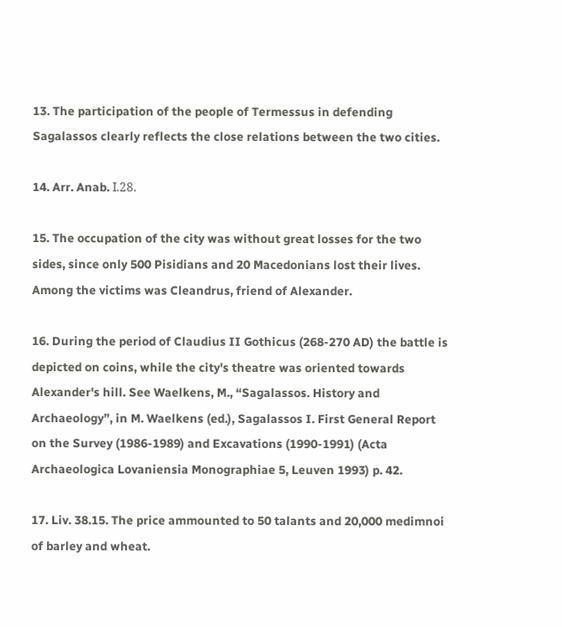13. The participation of the people of Termessus in defending Sagalassos clearly reflects the close relations between the two cities.

14. Arr. Anab. Ι.28.

15. The occupation of the city was without great losses for the two sides, since only 500 Pisidians and 20 Macedonians lost their lives. Among the victims was Cleandrus, friend of Alexander.

16. During the period of Claudius II Gothicus (268-270 AD) the battle is depicted on coins, while the city's theatre was oriented towards Alexander's hill. See Waelkens, M., “Sagalassos. History and Archaeology”, in M. Waelkens (ed.), Sagalassos I. First General Report on the Survey (1986-1989) and Excavations (1990-1991) (Acta Archaeologica Lovaniensia Monographiae 5, Leuven 1993) p. 42.

17. Liv. 38.15. The price ammounted to 50 talants and 20,000 medimnoi of barley and wheat.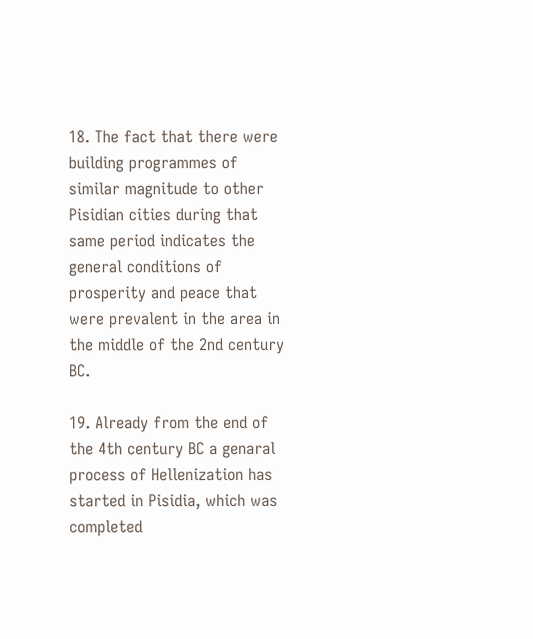18. The fact that there were building programmes of similar magnitude to other Pisidian cities during that same period indicates the general conditions of prosperity and peace that were prevalent in the area in the middle of the 2nd century BC.

19. Already from the end of the 4th century BC a genaral process of Hellenization has started in Pisidia, which was completed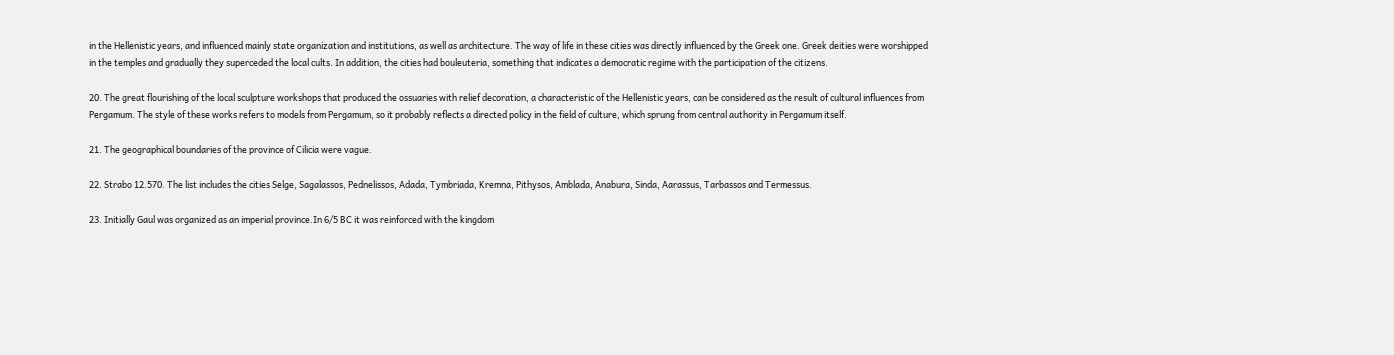in the Hellenistic years, and influenced mainly state organization and institutions, as well as architecture. The way of life in these cities was directly influenced by the Greek one. Greek deities were worshipped in the temples and gradually they superceded the local cults. In addition, the cities had bouleuteria, something that indicates a democratic regime with the participation of the citizens.

20. The great flourishing of the local sculpture workshops that produced the ossuaries with relief decoration, a characteristic of the Hellenistic years, can be considered as the result of cultural influences from Pergamum. The style of these works refers to models from Pergamum, so it probably reflects a directed policy in the field of culture, which sprung from central authority in Pergamum itself.

21. The geographical boundaries of the province of Cilicia were vague.

22. Strabo 12.570. The list includes the cities Selge, Sagalassos, Pednelissos, Adada, Tymbriada, Kremna, Pithysos, Amblada, Anabura, Sinda, Aarassus, Tarbassos and Termessus.

23. Initially Gaul was organized as an imperial province.In 6/5 BC it was reinforced with the kingdom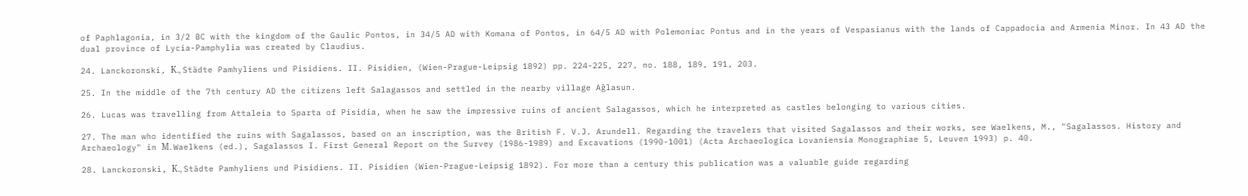of Paphlagonia, in 3/2 BC with the kingdom of the Gaulic Pontos, in 34/5 AD with Komana of Pontos, in 64/5 AD with Polemoniac Pontus and in the years of Vespasianus with the lands of Cappadocia and Armenia Minor. In 43 AD the dual province of Lycia-Pamphylia was created by Claudius.

24. Lanckoronski, Κ., Städte Pamhyliens und Pisidiens. II. Pisidien, (Wien-Prague-Leipsig 1892) pp. 224-225, 227, no. 188, 189, 191, 203.

25. In the middle of the 7th century AD the citizens left Salagassos and settled in the nearby village Aĝlasun.

26. Lucas was travelling from Attaleia to Sparta of Pisidia, when he saw the impressive ruins of ancient Salagassos, which he interpreted as castles belonging to various cities.

27. The man who identified the ruins with Sagalassos, based on an inscription, was the British F. V.J. Arundell. Regarding the travelers that visited Sagalassos and their works, see Waelkens, M., "Sagalassos. History and Archaeology" in Μ. Waelkens (ed.), Sagalassos I. First General Report on the Survey (1986-1989) and Excavations (1990-1001) (Acta Archaeologica Lovaniensia Monographiae 5, Leuven 1993) p. 40.

28. Lanckoronski, Κ., Städte Pamhyliens und Pisidiens. II. Pisidien (Wien-Prague-Leipsig 1892). For more than a century this publication was a valuable guide regarding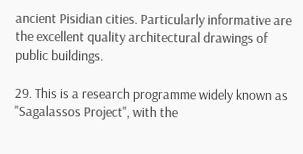ancient Pisidian cities. Particularly informative are the excellent quality architectural drawings of public buildings.

29. This is a research programme widely known as "Sagalassos Project", with the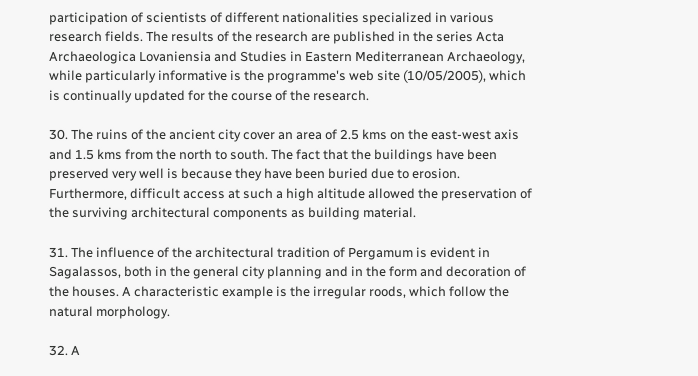participation of scientists of different nationalities specialized in various research fields. The results of the research are published in the series Acta Archaeologica Lovaniensia and Studies in Eastern Mediterranean Archaeology, while particularly informative is the programme's web site (10/05/2005), which is continually updated for the course of the research.

30. The ruins of the ancient city cover an area of 2.5 kms on the east-west axis and 1.5 kms from the north to south. The fact that the buildings have been preserved very well is because they have been buried due to erosion. Furthermore, difficult access at such a high altitude allowed the preservation of the surviving architectural components as building material.

31. The influence of the architectural tradition of Pergamum is evident in Sagalassos, both in the general city planning and in the form and decoration of the houses. A characteristic example is the irregular roods, which follow the natural morphology.

32. A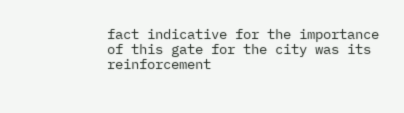fact indicative for the importance of this gate for the city was its reinforcement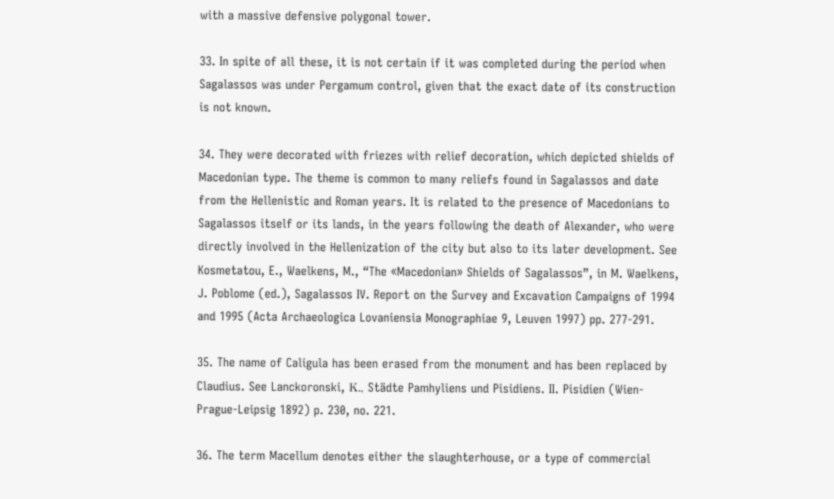with a massive defensive polygonal tower.

33. In spite of all these, it is not certain if it was completed during the period when Sagalassos was under Pergamum control, given that the exact date of its construction is not known.

34. They were decorated with friezes with relief decoration, which depicted shields of Macedonian type. The theme is common to many reliefs found in Sagalassos and date from the Hellenistic and Roman years. It is related to the presence of Macedonians to Sagalassos itself or its lands, in the years following the death of Alexander, who were directly involved in the Hellenization of the city but also to its later development. See Kosmetatou, E., Waelkens, M., “The «Macedonian» Shields of Sagalassos”, in M. Waelkens, J. Poblome (ed.), Sagalassos IV. Report on the Survey and Excavation Campaigns of 1994 and 1995 (Acta Archaeologica Lovaniensia Monographiae 9, Leuven 1997) pp. 277-291.

35. The name of Caligula has been erased from the monument and has been replaced by Claudius. See Lanckoronski, Κ., Städte Pamhyliens und Pisidiens. II. Pisidien (Wien-Prague-Leipsig 1892) p. 230, no. 221.

36. The term Macellum denotes either the slaughterhouse, or a type of commercial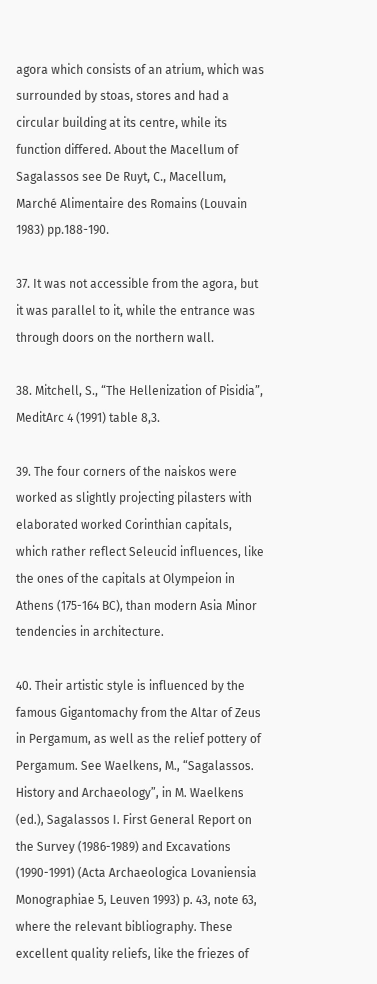agora which consists of an atrium, which was surrounded by stoas, stores and had a circular building at its centre, while its function differed. About the Macellum of Sagalassos see De Ruyt, C., Macellum, Marché Alimentaire des Romains (Louvain 1983) pp.188-190.

37. It was not accessible from the agora, but it was parallel to it, while the entrance was through doors on the northern wall.

38. Mitchell, S., “The Hellenization of Pisidia”, MeditArc 4 (1991) table 8,3.

39. The four corners of the naiskos were worked as slightly projecting pilasters with elaborated worked Corinthian capitals, which rather reflect Seleucid influences, like the ones of the capitals at Olympeion in Athens (175-164 BC), than modern Asia Minor tendencies in architecture.

40. Their artistic style is influenced by the famous Gigantomachy from the Altar of Zeus in Pergamum, as well as the relief pottery of Pergamum. See Waelkens, M., “Sagalassos. History and Archaeology”, in M. Waelkens (ed.), Sagalassos I. First General Report on the Survey (1986-1989) and Excavations (1990-1991) (Acta Archaeologica Lovaniensia Monographiae 5, Leuven 1993) p. 43, note 63, where the relevant bibliography. These excellent quality reliefs, like the friezes of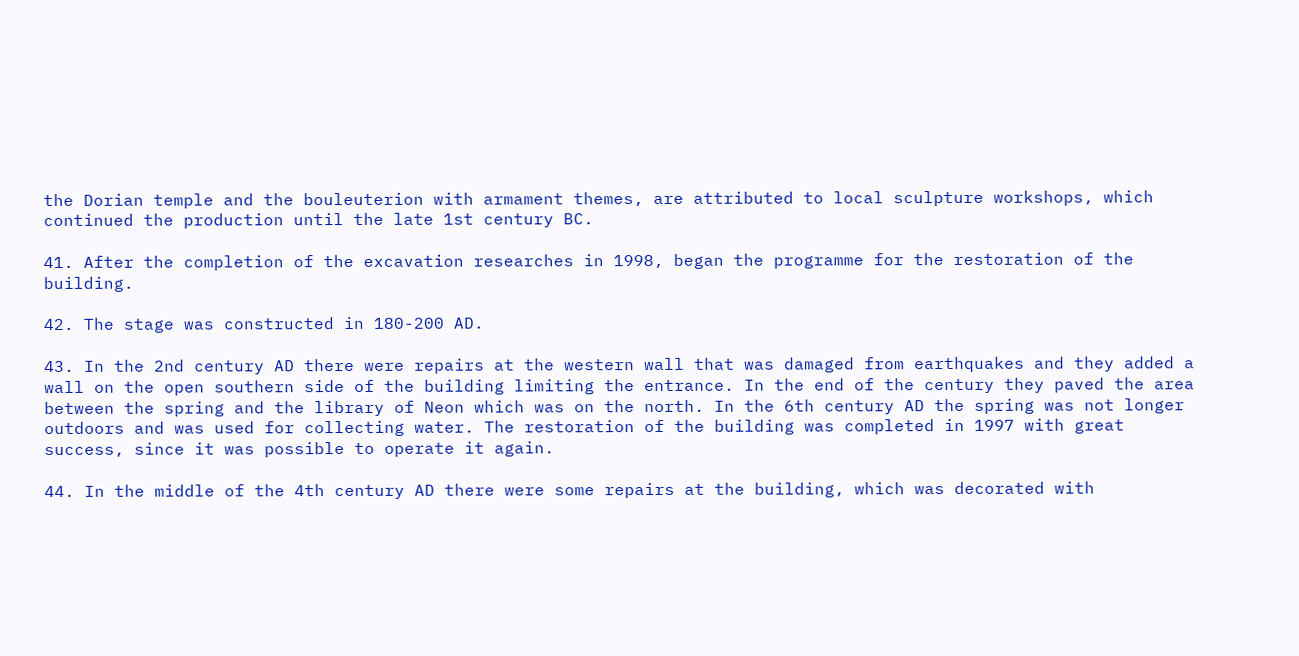the Dorian temple and the bouleuterion with armament themes, are attributed to local sculpture workshops, which continued the production until the late 1st century BC.

41. After the completion of the excavation researches in 1998, began the programme for the restoration of the building.

42. The stage was constructed in 180-200 AD.

43. In the 2nd century AD there were repairs at the western wall that was damaged from earthquakes and they added a wall on the open southern side of the building limiting the entrance. In the end of the century they paved the area between the spring and the library of Neon which was on the north. In the 6th century AD the spring was not longer outdoors and was used for collecting water. The restoration of the building was completed in 1997 with great success, since it was possible to operate it again.

44. In the middle of the 4th century AD there were some repairs at the building, which was decorated with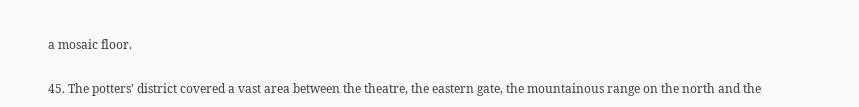a mosaic floor.

45. The potters' district covered a vast area between the theatre, the eastern gate, the mountainous range on the north and the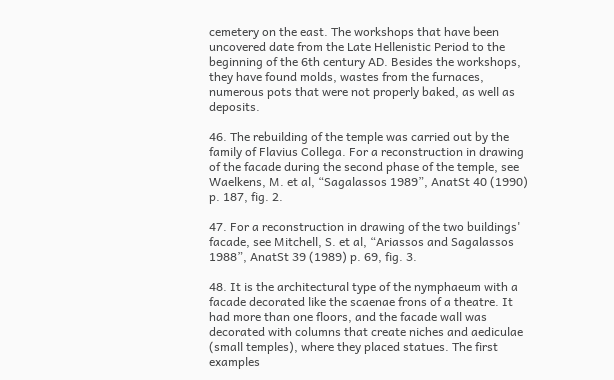cemetery on the east. The workshops that have been uncovered date from the Late Hellenistic Period to the beginning of the 6th century AD. Besides the workshops, they have found molds, wastes from the furnaces, numerous pots that were not properly baked, as well as deposits.

46. The rebuilding of the temple was carried out by the family of Flavius Collega. For a reconstruction in drawing of the facade during the second phase of the temple, see Waelkens, M. et al, “Sagalassos 1989”, AnatSt 40 (1990) p. 187, fig. 2.

47. For a reconstruction in drawing of the two buildings' facade, see Mitchell, S. et al, “Ariassos and Sagalassos 1988”, AnatSt 39 (1989) p. 69, fig. 3.

48. It is the architectural type of the nymphaeum with a facade decorated like the scaenae frons of a theatre. It had more than one floors, and the facade wall was decorated with columns that create niches and aediculae (small temples), where they placed statues. The first examples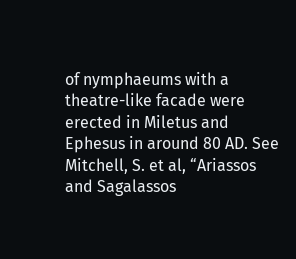of nymphaeums with a theatre-like facade were erected in Miletus and Ephesus in around 80 AD. See Mitchell, S. et al, “Ariassos and Sagalassos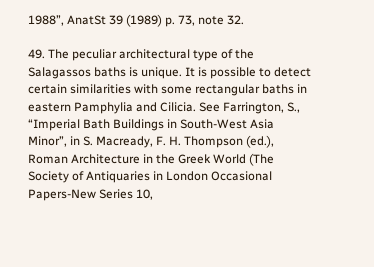1988”, AnatSt 39 (1989) p. 73, note 32.

49. The peculiar architectural type of the Salagassos baths is unique. It is possible to detect certain similarities with some rectangular baths in eastern Pamphylia and Cilicia. See Farrington, S., “Imperial Bath Buildings in South-West Asia Minor”, in S. Macready, F. H. Thompson (ed.), Roman Architecture in the Greek World (The Society of Antiquaries in London Occasional Papers-New Series 10,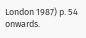London 1987) p. 54 onwards.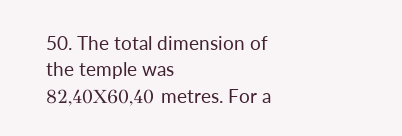50. The total dimension of the temple was 82,40Χ60,40 metres. For a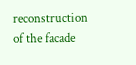reconstruction of the facade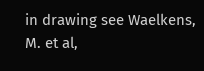in drawing see Waelkens, M. et al,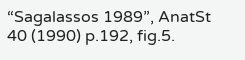“Sagalassos 1989”, AnatSt 40 (1990) p.192, fig.5.